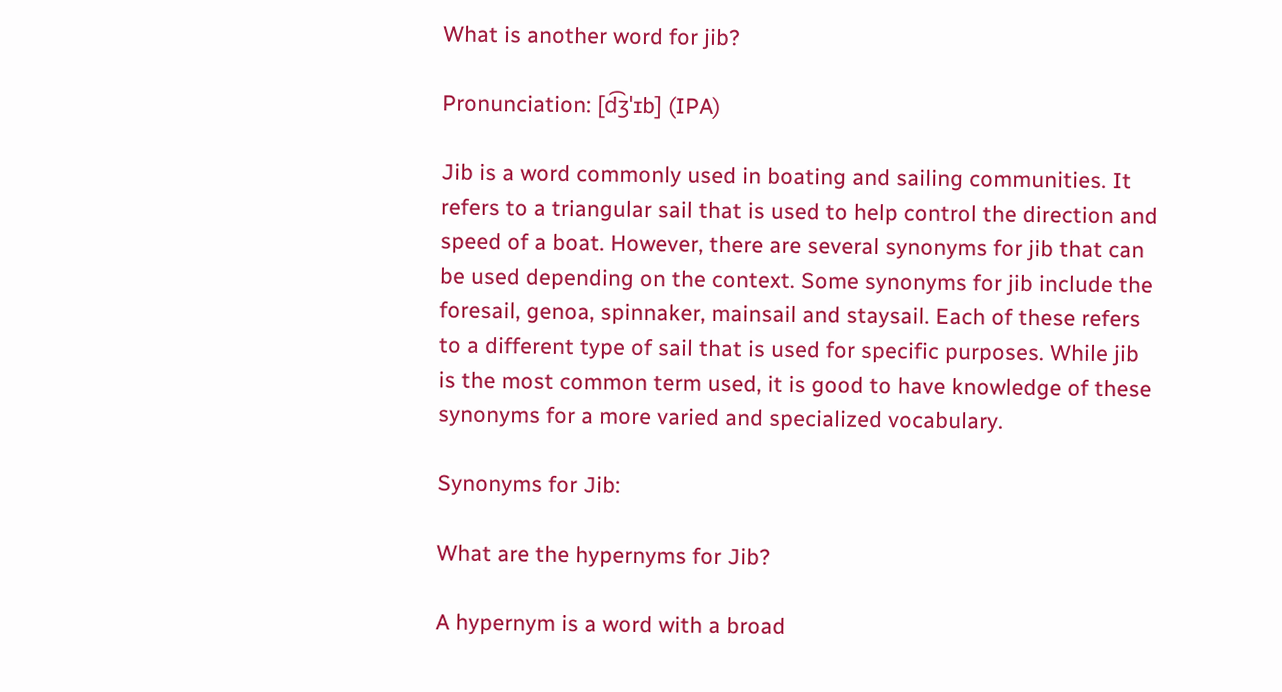What is another word for jib?

Pronunciation: [d͡ʒˈɪb] (IPA)

Jib is a word commonly used in boating and sailing communities. It refers to a triangular sail that is used to help control the direction and speed of a boat. However, there are several synonyms for jib that can be used depending on the context. Some synonyms for jib include the foresail, genoa, spinnaker, mainsail and staysail. Each of these refers to a different type of sail that is used for specific purposes. While jib is the most common term used, it is good to have knowledge of these synonyms for a more varied and specialized vocabulary.

Synonyms for Jib:

What are the hypernyms for Jib?

A hypernym is a word with a broad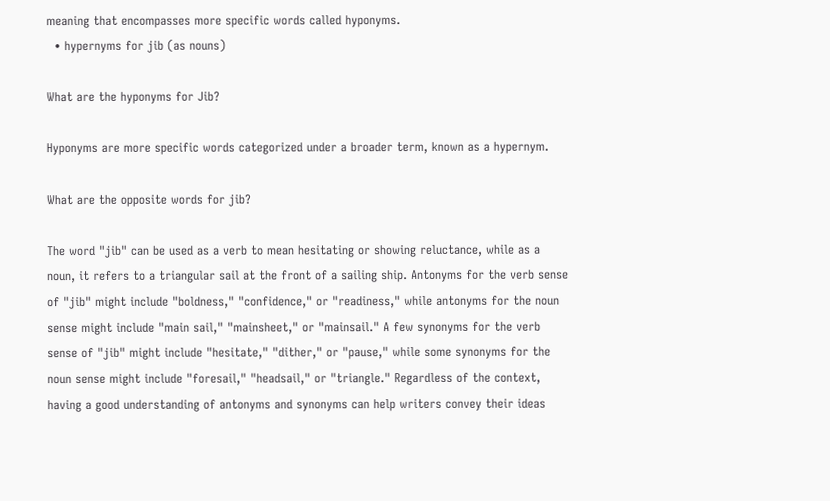meaning that encompasses more specific words called hyponyms.
  • hypernyms for jib (as nouns)

What are the hyponyms for Jib?

Hyponyms are more specific words categorized under a broader term, known as a hypernym.

What are the opposite words for jib?

The word "jib" can be used as a verb to mean hesitating or showing reluctance, while as a noun, it refers to a triangular sail at the front of a sailing ship. Antonyms for the verb sense of "jib" might include "boldness," "confidence," or "readiness," while antonyms for the noun sense might include "main sail," "mainsheet," or "mainsail." A few synonyms for the verb sense of "jib" might include "hesitate," "dither," or "pause," while some synonyms for the noun sense might include "foresail," "headsail," or "triangle." Regardless of the context, having a good understanding of antonyms and synonyms can help writers convey their ideas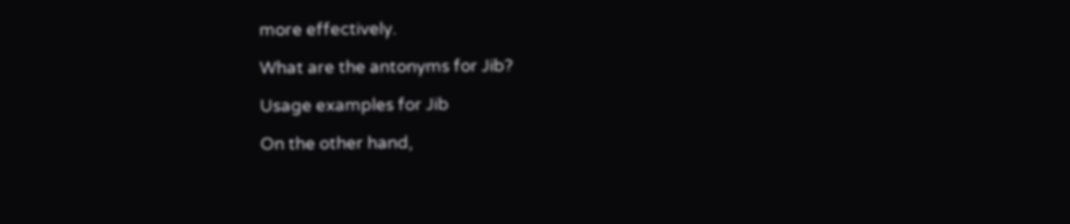more effectively.

What are the antonyms for Jib?

Usage examples for Jib

On the other hand,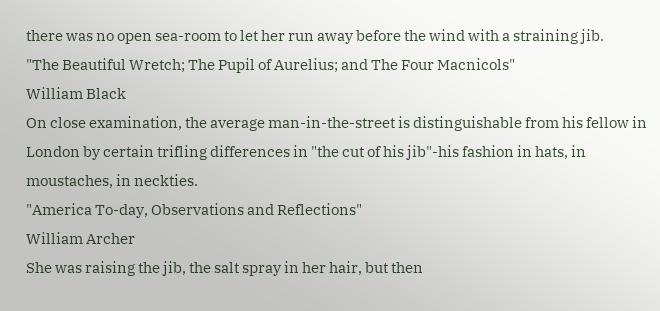there was no open sea-room to let her run away before the wind with a straining jib.
"The Beautiful Wretch; The Pupil of Aurelius; and The Four Macnicols"
William Black
On close examination, the average man-in-the-street is distinguishable from his fellow in London by certain trifling differences in "the cut of his jib"-his fashion in hats, in moustaches, in neckties.
"America To-day, Observations and Reflections"
William Archer
She was raising the jib, the salt spray in her hair, but then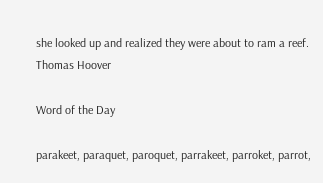she looked up and realized they were about to ram a reef.
Thomas Hoover

Word of the Day

parakeet, paraquet, paroquet, parrakeet, parroket, parrot,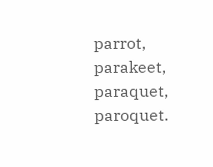parrot, parakeet, paraquet, paroquet.